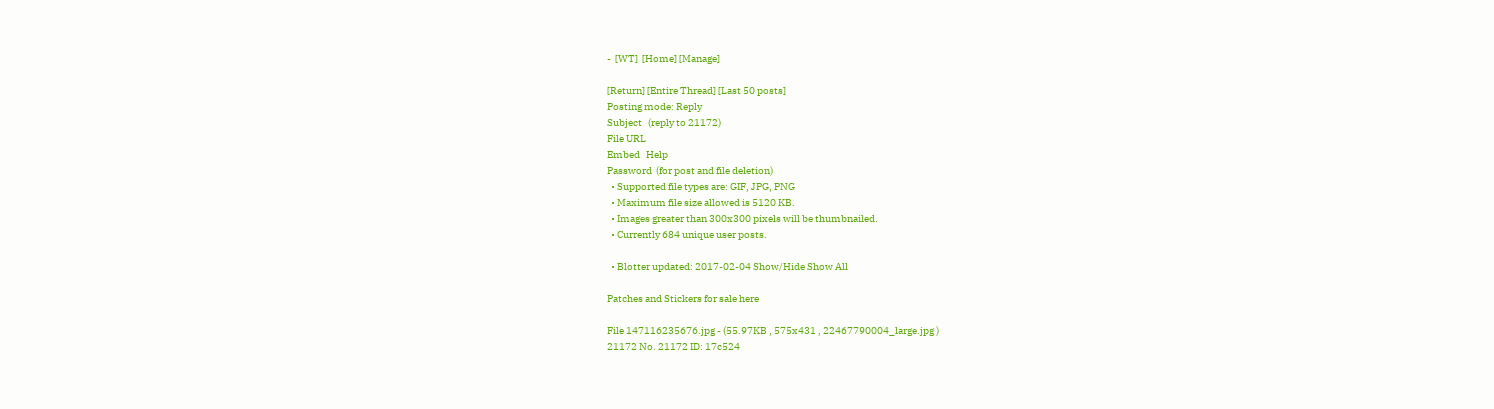-  [WT]  [Home] [Manage]

[Return] [Entire Thread] [Last 50 posts]
Posting mode: Reply
Subject   (reply to 21172)
File URL
Embed   Help
Password  (for post and file deletion)
  • Supported file types are: GIF, JPG, PNG
  • Maximum file size allowed is 5120 KB.
  • Images greater than 300x300 pixels will be thumbnailed.
  • Currently 684 unique user posts.

  • Blotter updated: 2017-02-04 Show/Hide Show All

Patches and Stickers for sale here

File 147116235676.jpg - (55.97KB , 575x431 , 22467790004_large.jpg )
21172 No. 21172 ID: 17c524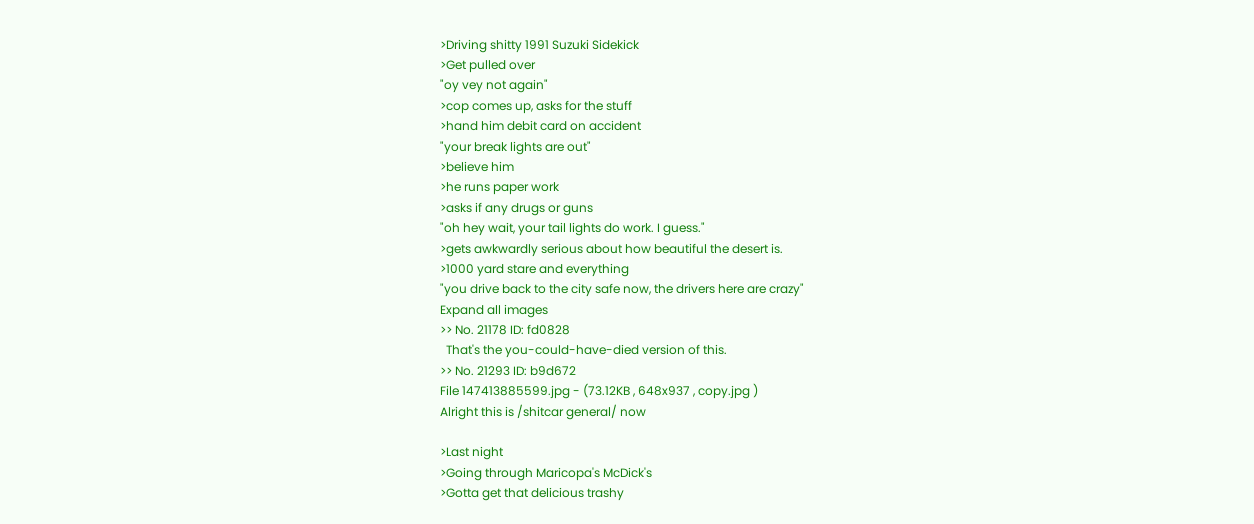>Driving shitty 1991 Suzuki Sidekick
>Get pulled over
"oy vey not again"
>cop comes up, asks for the stuff
>hand him debit card on accident
"your break lights are out"
>believe him
>he runs paper work
>asks if any drugs or guns
"oh hey wait, your tail lights do work. I guess."
>gets awkwardly serious about how beautiful the desert is.
>1000 yard stare and everything
"you drive back to the city safe now, the drivers here are crazy"
Expand all images
>> No. 21178 ID: fd0828
  That's the you-could-have-died version of this.
>> No. 21293 ID: b9d672
File 147413885599.jpg - (73.12KB , 648x937 , copy.jpg )
Alright this is /shitcar general/ now

>Last night
>Going through Maricopa's McDick's
>Gotta get that delicious trashy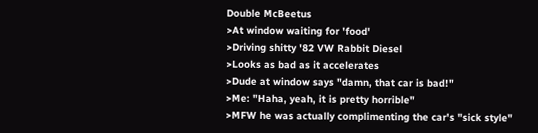Double McBeetus
>At window waiting for 'food'
>Driving shitty '82 VW Rabbit Diesel
>Looks as bad as it accelerates
>Dude at window says "damn, that car is bad!"
>Me: "Haha, yeah, it is pretty horrible"
>MFW he was actually complimenting the car's "sick style"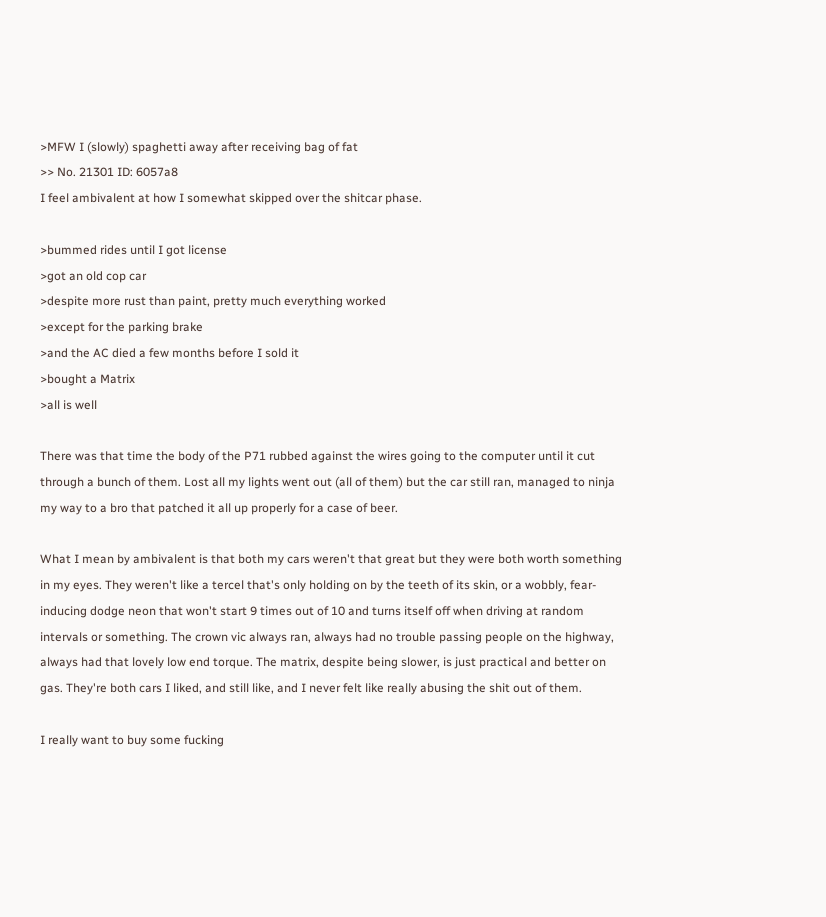>MFW I (slowly) spaghetti away after receiving bag of fat
>> No. 21301 ID: 6057a8
I feel ambivalent at how I somewhat skipped over the shitcar phase.

>bummed rides until I got license
>got an old cop car
>despite more rust than paint, pretty much everything worked
>except for the parking brake
>and the AC died a few months before I sold it
>bought a Matrix
>all is well

There was that time the body of the P71 rubbed against the wires going to the computer until it cut through a bunch of them. Lost all my lights went out (all of them) but the car still ran, managed to ninja my way to a bro that patched it all up properly for a case of beer.

What I mean by ambivalent is that both my cars weren't that great but they were both worth something in my eyes. They weren't like a tercel that's only holding on by the teeth of its skin, or a wobbly, fear-inducing dodge neon that won't start 9 times out of 10 and turns itself off when driving at random intervals or something. The crown vic always ran, always had no trouble passing people on the highway, always had that lovely low end torque. The matrix, despite being slower, is just practical and better on gas. They're both cars I liked, and still like, and I never felt like really abusing the shit out of them.

I really want to buy some fucking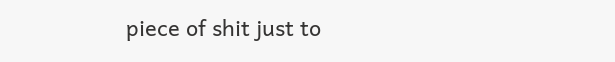piece of shit just to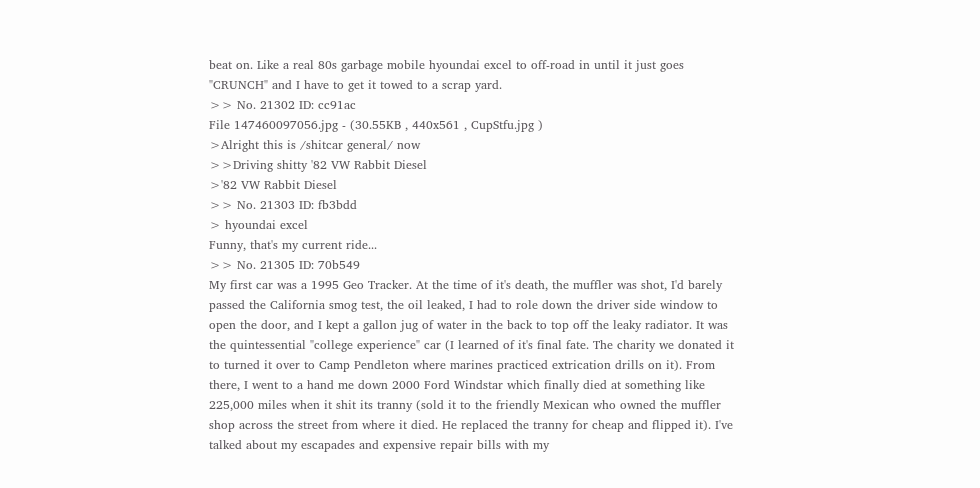beat on. Like a real 80s garbage mobile hyoundai excel to off-road in until it just goes "CRUNCH" and I have to get it towed to a scrap yard.
>> No. 21302 ID: cc91ac
File 147460097056.jpg - (30.55KB , 440x561 , CupStfu.jpg )
>Alright this is /shitcar general/ now
>>Driving shitty '82 VW Rabbit Diesel
>'82 VW Rabbit Diesel
>> No. 21303 ID: fb3bdd
> hyoundai excel
Funny, that's my current ride...
>> No. 21305 ID: 70b549
My first car was a 1995 Geo Tracker. At the time of it's death, the muffler was shot, I'd barely passed the California smog test, the oil leaked, I had to role down the driver side window to open the door, and I kept a gallon jug of water in the back to top off the leaky radiator. It was the quintessential "college experience" car (I learned of it's final fate. The charity we donated it to turned it over to Camp Pendleton where marines practiced extrication drills on it). From there, I went to a hand me down 2000 Ford Windstar which finally died at something like 225,000 miles when it shit its tranny (sold it to the friendly Mexican who owned the muffler shop across the street from where it died. He replaced the tranny for cheap and flipped it). I've talked about my escapades and expensive repair bills with my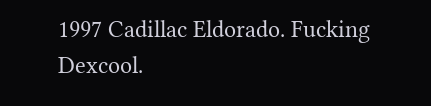1997 Cadillac Eldorado. Fucking Dexcool.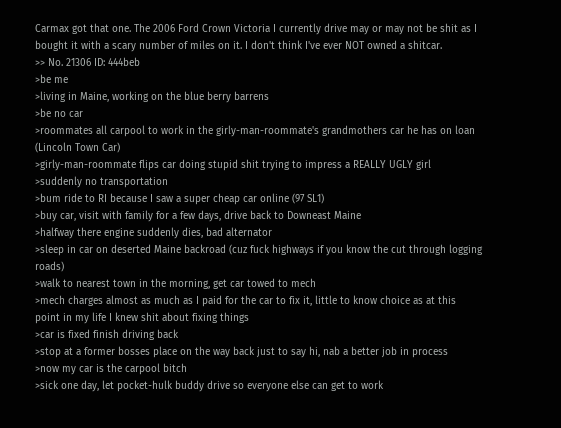Carmax got that one. The 2006 Ford Crown Victoria I currently drive may or may not be shit as I bought it with a scary number of miles on it. I don't think I've ever NOT owned a shitcar.
>> No. 21306 ID: 444beb
>be me
>living in Maine, working on the blue berry barrens
>be no car
>roommates all carpool to work in the girly-man-roommate's grandmothers car he has on loan (Lincoln Town Car)
>girly-man-roommate flips car doing stupid shit trying to impress a REALLY UGLY girl
>suddenly no transportation
>bum ride to RI because I saw a super cheap car online (97 SL1)
>buy car, visit with family for a few days, drive back to Downeast Maine
>halfway there engine suddenly dies, bad alternator
>sleep in car on deserted Maine backroad (cuz fuck highways if you know the cut through logging roads)
>walk to nearest town in the morning, get car towed to mech
>mech charges almost as much as I paid for the car to fix it, little to know choice as at this point in my life I knew shit about fixing things
>car is fixed finish driving back
>stop at a former bosses place on the way back just to say hi, nab a better job in process
>now my car is the carpool bitch
>sick one day, let pocket-hulk buddy drive so everyone else can get to work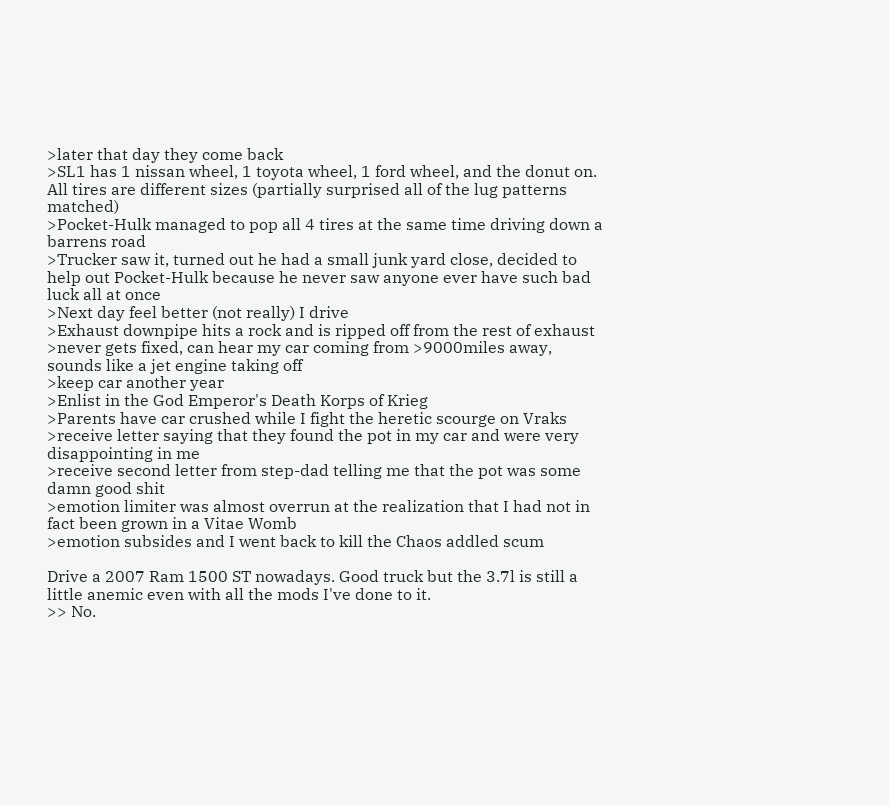>later that day they come back
>SL1 has 1 nissan wheel, 1 toyota wheel, 1 ford wheel, and the donut on. All tires are different sizes (partially surprised all of the lug patterns matched)
>Pocket-Hulk managed to pop all 4 tires at the same time driving down a barrens road
>Trucker saw it, turned out he had a small junk yard close, decided to help out Pocket-Hulk because he never saw anyone ever have such bad luck all at once
>Next day feel better (not really) I drive
>Exhaust downpipe hits a rock and is ripped off from the rest of exhaust
>never gets fixed, can hear my car coming from >9000miles away, sounds like a jet engine taking off
>keep car another year
>Enlist in the God Emperor's Death Korps of Krieg
>Parents have car crushed while I fight the heretic scourge on Vraks
>receive letter saying that they found the pot in my car and were very disappointing in me
>receive second letter from step-dad telling me that the pot was some damn good shit
>emotion limiter was almost overrun at the realization that I had not in fact been grown in a Vitae Womb
>emotion subsides and I went back to kill the Chaos addled scum

Drive a 2007 Ram 1500 ST nowadays. Good truck but the 3.7l is still a little anemic even with all the mods I've done to it.
>> No.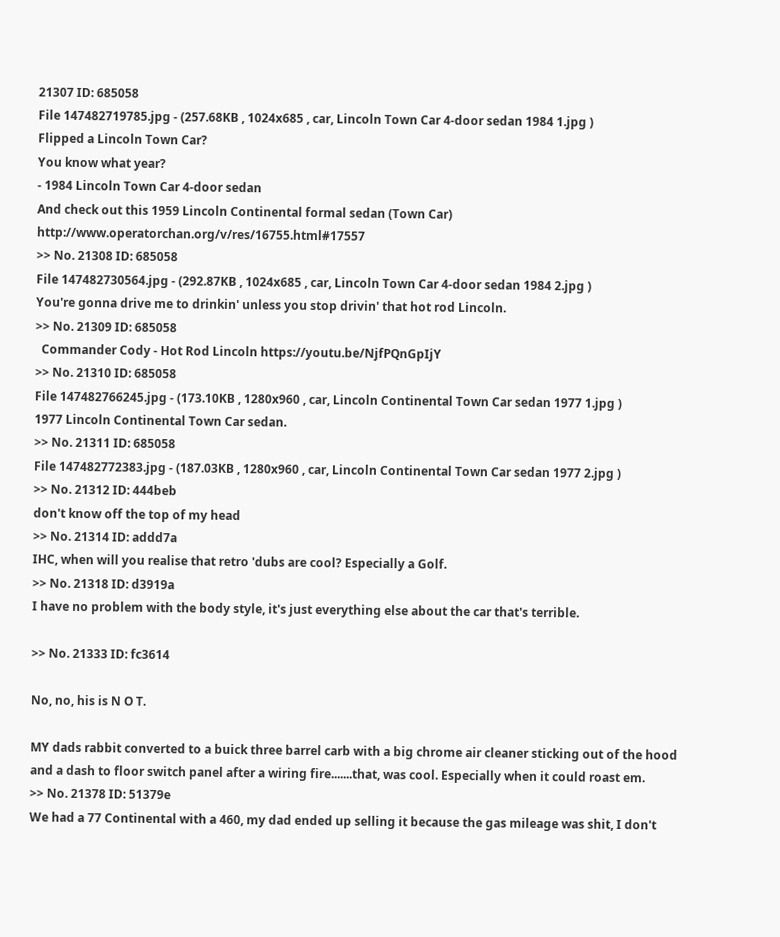21307 ID: 685058
File 147482719785.jpg - (257.68KB , 1024x685 , car, Lincoln Town Car 4-door sedan 1984 1.jpg )
Flipped a Lincoln Town Car?
You know what year?
- 1984 Lincoln Town Car 4-door sedan
And check out this 1959 Lincoln Continental formal sedan (Town Car) http://www.operatorchan.org/v/res/16755.html#17557
>> No. 21308 ID: 685058
File 147482730564.jpg - (292.87KB , 1024x685 , car, Lincoln Town Car 4-door sedan 1984 2.jpg )
You're gonna drive me to drinkin' unless you stop drivin' that hot rod Lincoln.
>> No. 21309 ID: 685058
  Commander Cody - Hot Rod Lincoln https://youtu.be/NjfPQnGpIjY
>> No. 21310 ID: 685058
File 147482766245.jpg - (173.10KB , 1280x960 , car, Lincoln Continental Town Car sedan 1977 1.jpg )
1977 Lincoln Continental Town Car sedan.
>> No. 21311 ID: 685058
File 147482772383.jpg - (187.03KB , 1280x960 , car, Lincoln Continental Town Car sedan 1977 2.jpg )
>> No. 21312 ID: 444beb
don't know off the top of my head
>> No. 21314 ID: addd7a
IHC, when will you realise that retro 'dubs are cool? Especially a Golf.
>> No. 21318 ID: d3919a
I have no problem with the body style, it's just everything else about the car that's terrible.

>> No. 21333 ID: fc3614

No, no, his is N O T.

MY dads rabbit converted to a buick three barrel carb with a big chrome air cleaner sticking out of the hood and a dash to floor switch panel after a wiring fire.......that, was cool. Especially when it could roast em.
>> No. 21378 ID: 51379e
We had a 77 Continental with a 460, my dad ended up selling it because the gas mileage was shit, I don't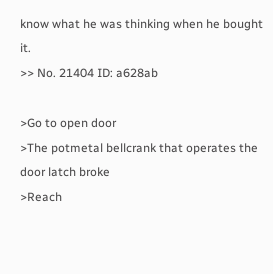know what he was thinking when he bought it.
>> No. 21404 ID: a628ab

>Go to open door
>The potmetal bellcrank that operates the door latch broke
>Reach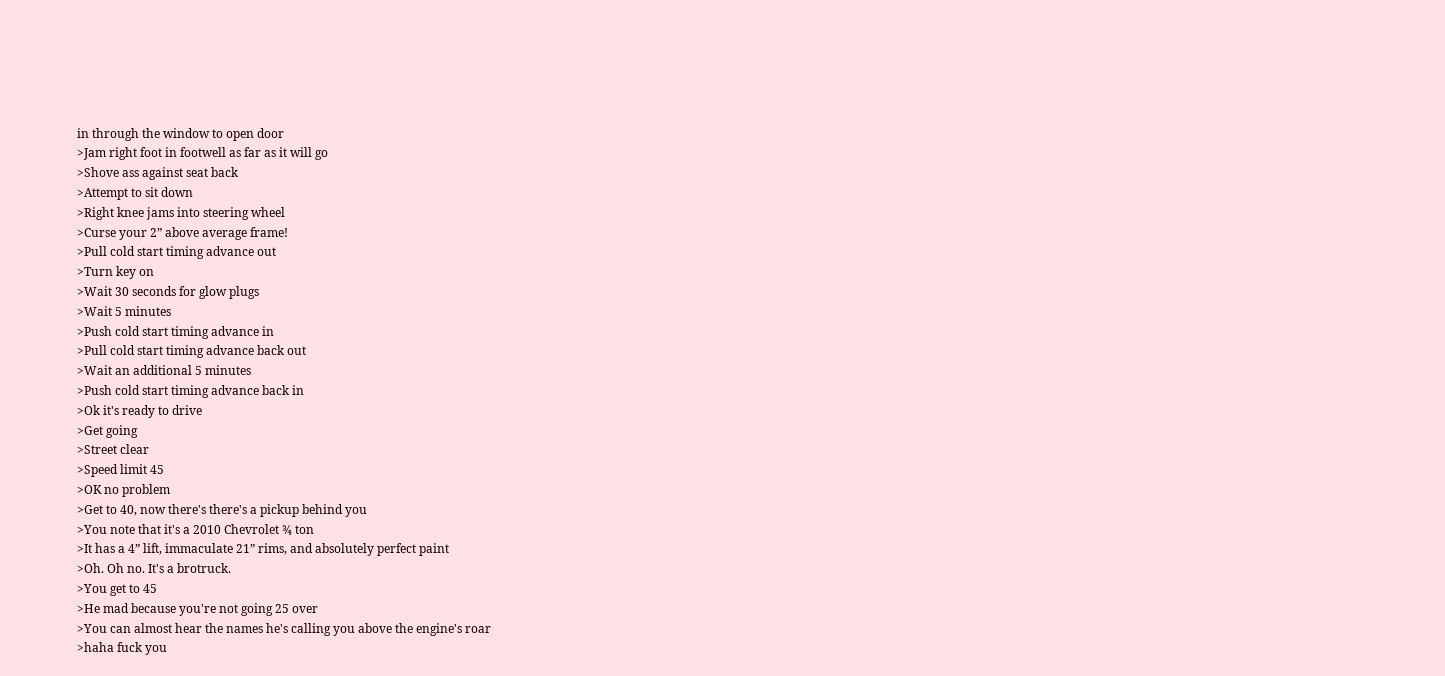in through the window to open door
>Jam right foot in footwell as far as it will go
>Shove ass against seat back
>Attempt to sit down
>Right knee jams into steering wheel
>Curse your 2” above average frame!
>Pull cold start timing advance out
>Turn key on
>Wait 30 seconds for glow plugs
>Wait 5 minutes
>Push cold start timing advance in
>Pull cold start timing advance back out
>Wait an additional 5 minutes
>Push cold start timing advance back in
>Ok it's ready to drive
>Get going
>Street clear
>Speed limit 45
>OK no problem
>Get to 40, now there's there's a pickup behind you
>You note that it's a 2010 Chevrolet ¾ ton
>It has a 4” lift, immaculate 21” rims, and absolutely perfect paint
>Oh. Oh no. It's a brotruck.
>You get to 45
>He mad because you're not going 25 over
>You can almost hear the names he's calling you above the engine's roar
>haha fuck you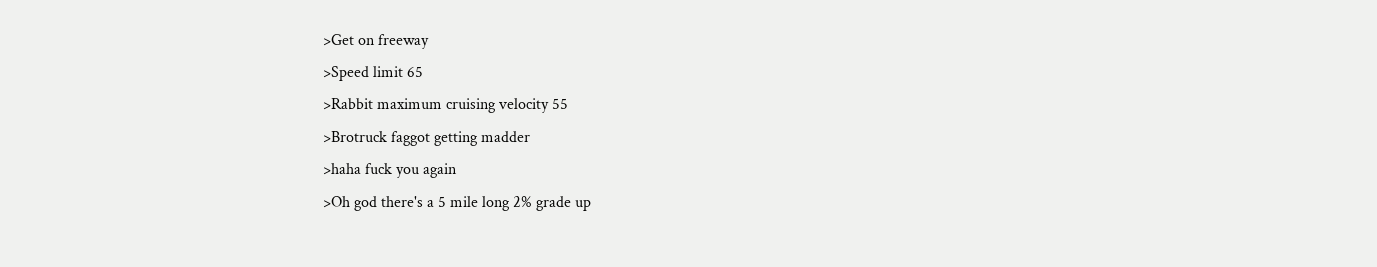>Get on freeway
>Speed limit 65
>Rabbit maximum cruising velocity 55
>Brotruck faggot getting madder
>haha fuck you again
>Oh god there's a 5 mile long 2% grade up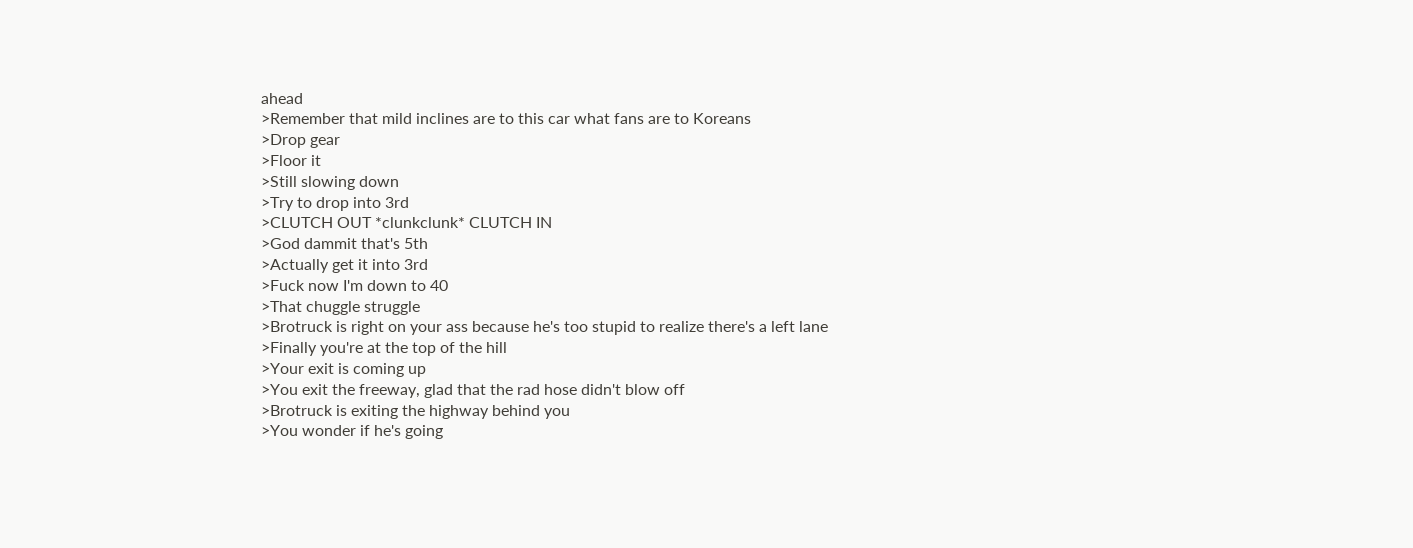ahead
>Remember that mild inclines are to this car what fans are to Koreans
>Drop gear
>Floor it
>Still slowing down
>Try to drop into 3rd
>CLUTCH OUT *clunkclunk* CLUTCH IN
>God dammit that's 5th
>Actually get it into 3rd
>Fuck now I'm down to 40
>That chuggle struggle
>Brotruck is right on your ass because he's too stupid to realize there's a left lane
>Finally you're at the top of the hill
>Your exit is coming up
>You exit the freeway, glad that the rad hose didn't blow off
>Brotruck is exiting the highway behind you
>You wonder if he's going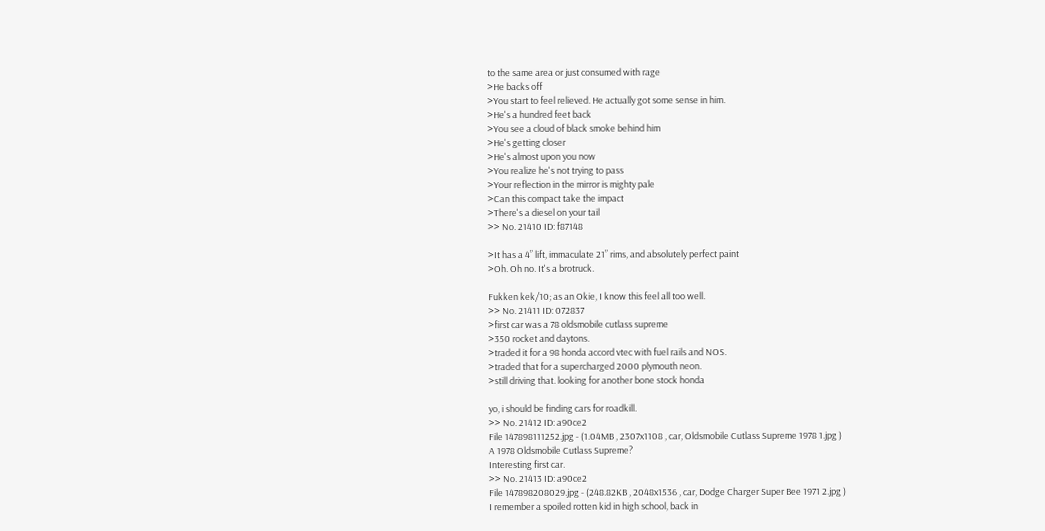to the same area or just consumed with rage
>He backs off
>You start to feel relieved. He actually got some sense in him.
>He's a hundred feet back
>You see a cloud of black smoke behind him
>He's getting closer
>He's almost upon you now
>You realize he's not trying to pass
>Your reflection in the mirror is mighty pale
>Can this compact take the impact
>There's a diesel on your tail
>> No. 21410 ID: f87148

>It has a 4” lift, immaculate 21” rims, and absolutely perfect paint
>Oh. Oh no. It's a brotruck.

Fukken kek/10; as an Okie, I know this feel all too well.
>> No. 21411 ID: 072837
>first car was a 78 oldsmobile cutlass supreme
>350 rocket and daytons.
>traded it for a 98 honda accord vtec with fuel rails and NOS.
>traded that for a supercharged 2000 plymouth neon.
>still driving that. looking for another bone stock honda

yo, i should be finding cars for roadkill.
>> No. 21412 ID: a90ce2
File 147898111252.jpg - (1.04MB , 2307x1108 , car, Oldsmobile Cutlass Supreme 1978 1.jpg )
A 1978 Oldsmobile Cutlass Supreme?
Interesting first car.
>> No. 21413 ID: a90ce2
File 147898208029.jpg - (248.82KB , 2048x1536 , car, Dodge Charger Super Bee 1971 2.jpg )
I remember a spoiled rotten kid in high school, back in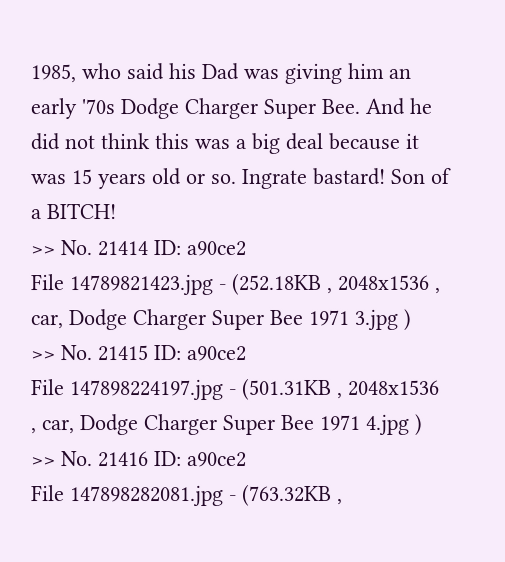1985, who said his Dad was giving him an early '70s Dodge Charger Super Bee. And he did not think this was a big deal because it was 15 years old or so. Ingrate bastard! Son of a BITCH!
>> No. 21414 ID: a90ce2
File 14789821423.jpg - (252.18KB , 2048x1536 , car, Dodge Charger Super Bee 1971 3.jpg )
>> No. 21415 ID: a90ce2
File 147898224197.jpg - (501.31KB , 2048x1536 , car, Dodge Charger Super Bee 1971 4.jpg )
>> No. 21416 ID: a90ce2
File 147898282081.jpg - (763.32KB ,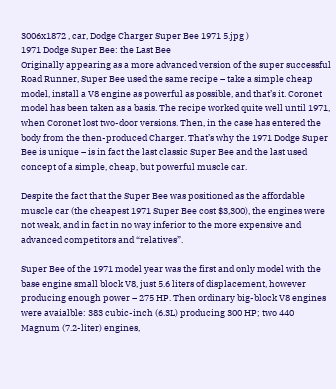3006x1872 , car, Dodge Charger Super Bee 1971 5.jpg )
1971 Dodge Super Bee: the Last Bee
Originally appearing as a more advanced version of the super successful Road Runner, Super Bee used the same recipe – take a simple cheap model, install a V8 engine as powerful as possible, and that’s it. Coronet model has been taken as a basis. The recipe worked quite well until 1971, when Coronet lost two-door versions. Then, in the case has entered the body from the then-produced Charger. That’s why the 1971 Dodge Super Bee is unique – is in fact the last classic Super Bee and the last used concept of a simple, cheap, but powerful muscle car.

Despite the fact that the Super Bee was positioned as the affordable muscle car (the cheapest 1971 Super Bee cost $3,300), the engines were not weak, and in fact in no way inferior to the more expensive and advanced competitors and “relatives”.

Super Bee of the 1971 model year was the first and only model with the base engine small block V8, just 5.6 liters of displacement, however producing enough power – 275 HP. Then ordinary big-block V8 engines were avaialble: 383 cubic-inch (6.3L) producing 300 HP; two 440 Magnum (7.2-liter) engines,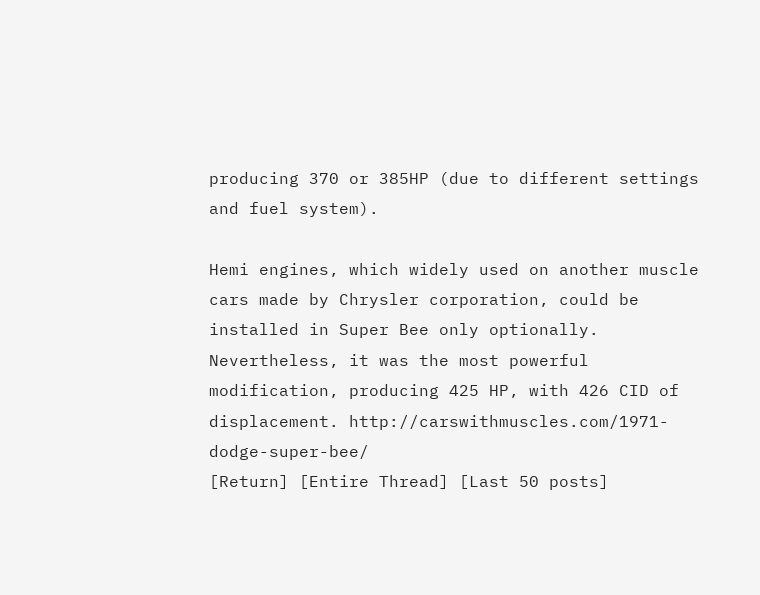producing 370 or 385HP (due to different settings and fuel system).

Hemi engines, which widely used on another muscle cars made by Chrysler corporation, could be installed in Super Bee only optionally. Nevertheless, it was the most powerful modification, producing 425 HP, with 426 CID of displacement. http://carswithmuscles.com/1971-dodge-super-bee/
[Return] [Entire Thread] [Last 50 posts]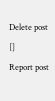Delete post []
Report post